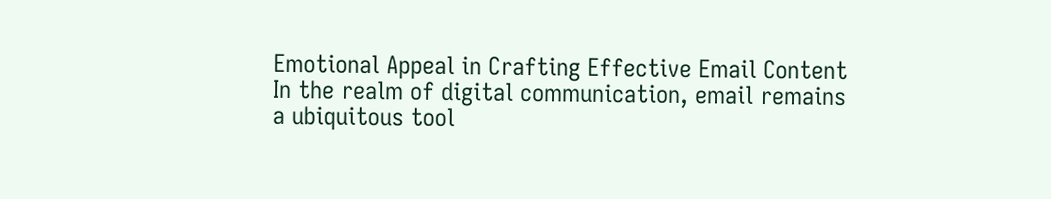Emotional Appeal in Crafting Effective Email Content In the realm of digital communication, email remains a ubiquitous tool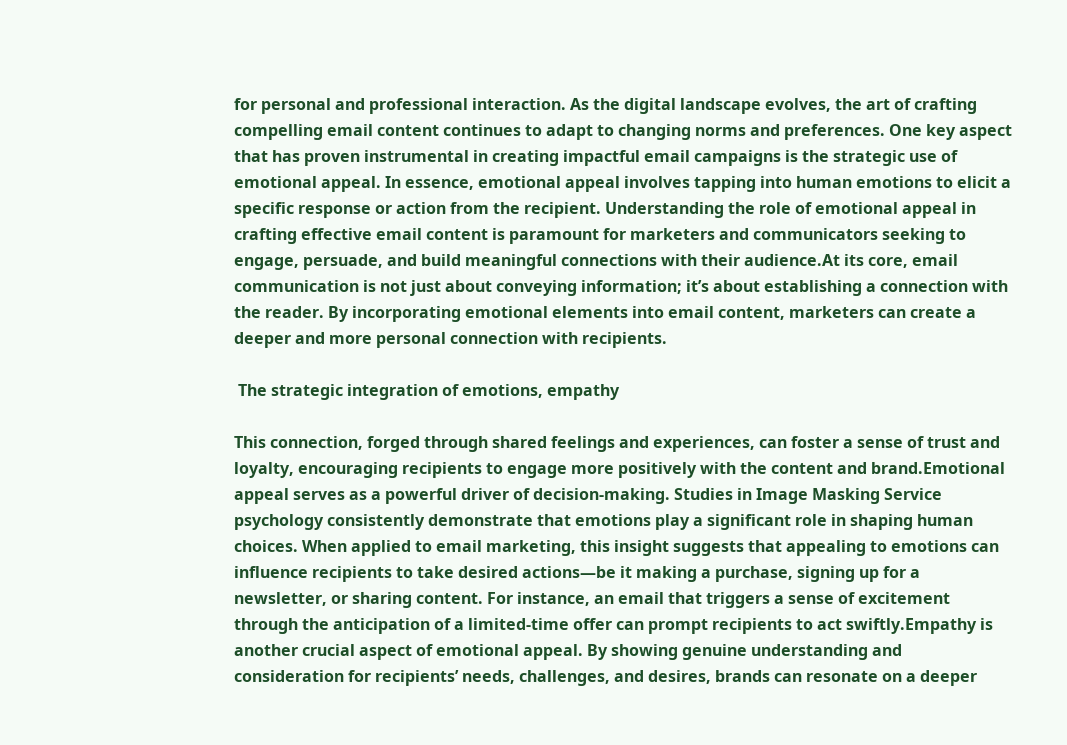for personal and professional interaction. As the digital landscape evolves, the art of crafting compelling email content continues to adapt to changing norms and preferences. One key aspect that has proven instrumental in creating impactful email campaigns is the strategic use of emotional appeal. In essence, emotional appeal involves tapping into human emotions to elicit a specific response or action from the recipient. Understanding the role of emotional appeal in crafting effective email content is paramount for marketers and communicators seeking to engage, persuade, and build meaningful connections with their audience.At its core, email communication is not just about conveying information; it’s about establishing a connection with the reader. By incorporating emotional elements into email content, marketers can create a deeper and more personal connection with recipients.

 The strategic integration of emotions, empathy

This connection, forged through shared feelings and experiences, can foster a sense of trust and loyalty, encouraging recipients to engage more positively with the content and brand.Emotional appeal serves as a powerful driver of decision-making. Studies in Image Masking Service psychology consistently demonstrate that emotions play a significant role in shaping human choices. When applied to email marketing, this insight suggests that appealing to emotions can influence recipients to take desired actions—be it making a purchase, signing up for a newsletter, or sharing content. For instance, an email that triggers a sense of excitement through the anticipation of a limited-time offer can prompt recipients to act swiftly.Empathy is another crucial aspect of emotional appeal. By showing genuine understanding and consideration for recipients’ needs, challenges, and desires, brands can resonate on a deeper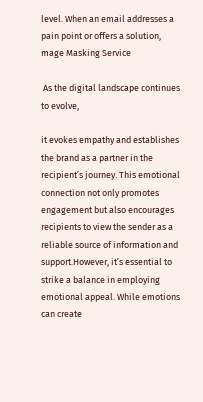level. When an email addresses a pain point or offers a solution,
mage Masking Service

 As the digital landscape continues to evolve,

it evokes empathy and establishes the brand as a partner in the recipient’s journey. This emotional connection not only promotes engagement but also encourages recipients to view the sender as a reliable source of information and support.However, it’s essential to strike a balance in employing emotional appeal. While emotions can create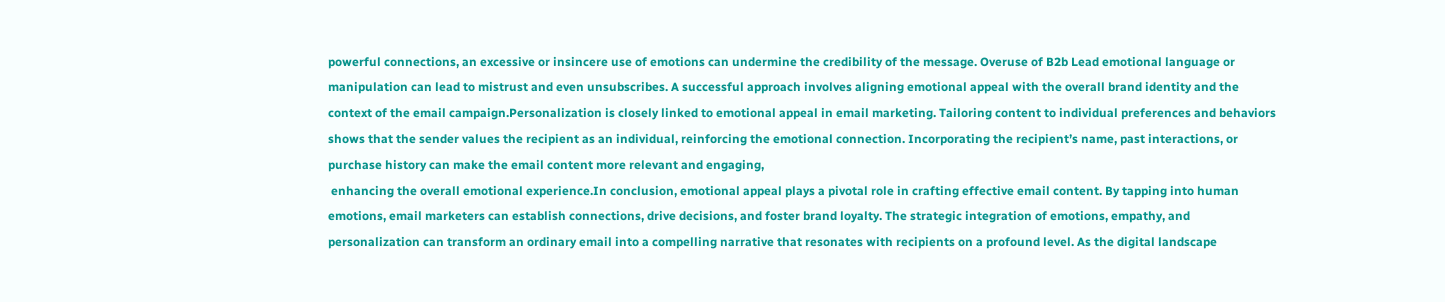powerful connections, an excessive or insincere use of emotions can undermine the credibility of the message. Overuse of B2b Lead emotional language or manipulation can lead to mistrust and even unsubscribes. A successful approach involves aligning emotional appeal with the overall brand identity and the context of the email campaign.Personalization is closely linked to emotional appeal in email marketing. Tailoring content to individual preferences and behaviors shows that the sender values the recipient as an individual, reinforcing the emotional connection. Incorporating the recipient’s name, past interactions, or purchase history can make the email content more relevant and engaging,
 enhancing the overall emotional experience.In conclusion, emotional appeal plays a pivotal role in crafting effective email content. By tapping into human emotions, email marketers can establish connections, drive decisions, and foster brand loyalty. The strategic integration of emotions, empathy, and personalization can transform an ordinary email into a compelling narrative that resonates with recipients on a profound level. As the digital landscape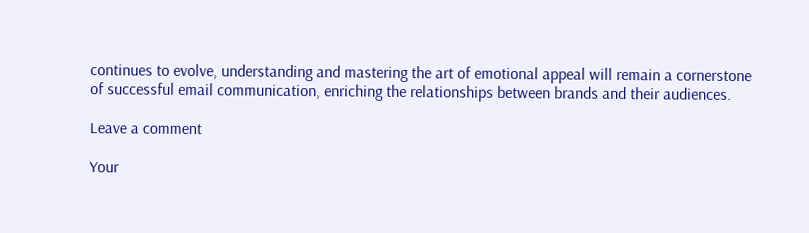continues to evolve, understanding and mastering the art of emotional appeal will remain a cornerstone of successful email communication, enriching the relationships between brands and their audiences.

Leave a comment

Your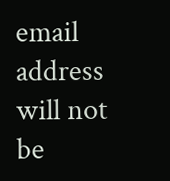email address will not be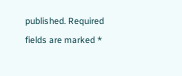published. Required fields are marked *